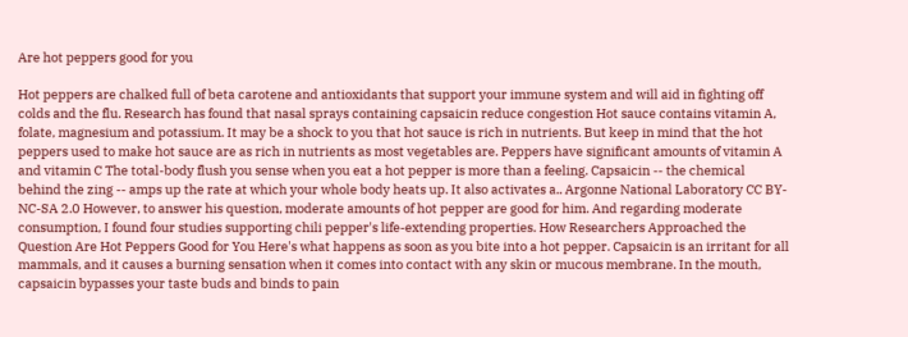Are hot peppers good for you

Hot peppers are chalked full of beta carotene and antioxidants that support your immune system and will aid in fighting off colds and the flu. Research has found that nasal sprays containing capsaicin reduce congestion Hot sauce contains vitamin A, folate, magnesium and potassium. It may be a shock to you that hot sauce is rich in nutrients. But keep in mind that the hot peppers used to make hot sauce are as rich in nutrients as most vegetables are. Peppers have significant amounts of vitamin A and vitamin C The total-body flush you sense when you eat a hot pepper is more than a feeling. Capsaicin -- the chemical behind the zing -- amps up the rate at which your whole body heats up. It also activates a.. Argonne National Laboratory CC BY-NC-SA 2.0 However, to answer his question, moderate amounts of hot pepper are good for him. And regarding moderate consumption, I found four studies supporting chili pepper's life-extending properties. How Researchers Approached the Question Are Hot Peppers Good for You Here's what happens as soon as you bite into a hot pepper. Capsaicin is an irritant for all mammals, and it causes a burning sensation when it comes into contact with any skin or mucous membrane. In the mouth, capsaicin bypasses your taste buds and binds to pain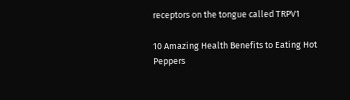receptors on the tongue called TRPV1

10 Amazing Health Benefits to Eating Hot Peppers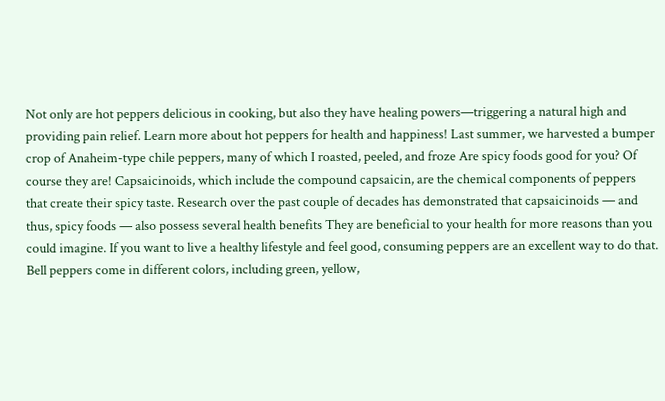Not only are hot peppers delicious in cooking, but also they have healing powers—triggering a natural high and providing pain relief. Learn more about hot peppers for health and happiness! Last summer, we harvested a bumper crop of Anaheim-type chile peppers, many of which I roasted, peeled, and froze Are spicy foods good for you? Of course they are! Capsaicinoids, which include the compound capsaicin, are the chemical components of peppers that create their spicy taste. Research over the past couple of decades has demonstrated that capsaicinoids — and thus, spicy foods — also possess several health benefits They are beneficial to your health for more reasons than you could imagine. If you want to live a healthy lifestyle and feel good, consuming peppers are an excellent way to do that. Bell peppers come in different colors, including green, yellow,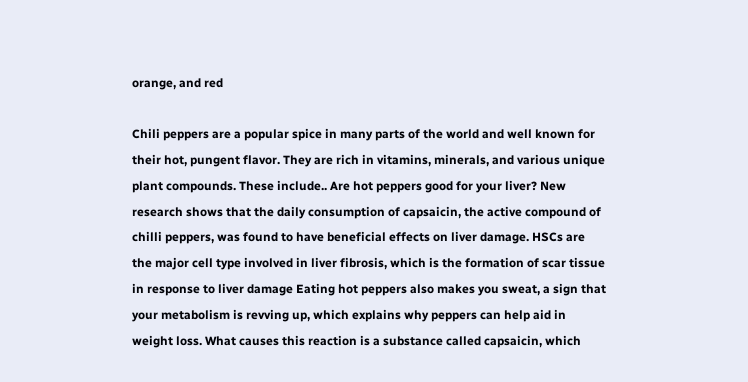orange, and red

Chili peppers are a popular spice in many parts of the world and well known for their hot, pungent flavor. They are rich in vitamins, minerals, and various unique plant compounds. These include.. Are hot peppers good for your liver? New research shows that the daily consumption of capsaicin, the active compound of chilli peppers, was found to have beneficial effects on liver damage. HSCs are the major cell type involved in liver fibrosis, which is the formation of scar tissue in response to liver damage Eating hot peppers also makes you sweat, a sign that your metabolism is revving up, which explains why peppers can help aid in weight loss. What causes this reaction is a substance called capsaicin, which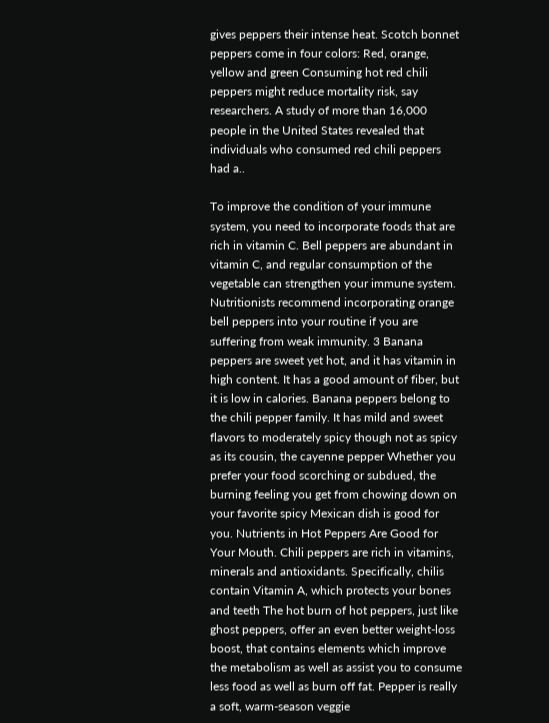gives peppers their intense heat. Scotch bonnet peppers come in four colors: Red, orange, yellow and green Consuming hot red chili peppers might reduce mortality risk, say researchers. A study of more than 16,000 people in the United States revealed that individuals who consumed red chili peppers had a..

To improve the condition of your immune system, you need to incorporate foods that are rich in vitamin C. Bell peppers are abundant in vitamin C, and regular consumption of the vegetable can strengthen your immune system. Nutritionists recommend incorporating orange bell peppers into your routine if you are suffering from weak immunity. 3 Banana peppers are sweet yet hot, and it has vitamin in high content. It has a good amount of fiber, but it is low in calories. Banana peppers belong to the chili pepper family. It has mild and sweet flavors to moderately spicy though not as spicy as its cousin, the cayenne pepper Whether you prefer your food scorching or subdued, the burning feeling you get from chowing down on your favorite spicy Mexican dish is good for you. Nutrients in Hot Peppers Are Good for Your Mouth. Chili peppers are rich in vitamins, minerals and antioxidants. Specifically, chilis contain Vitamin A, which protects your bones and teeth The hot burn of hot peppers, just like ghost peppers, offer an even better weight-loss boost, that contains elements which improve the metabolism as well as assist you to consume less food as well as burn off fat. Pepper is really a soft, warm-season veggie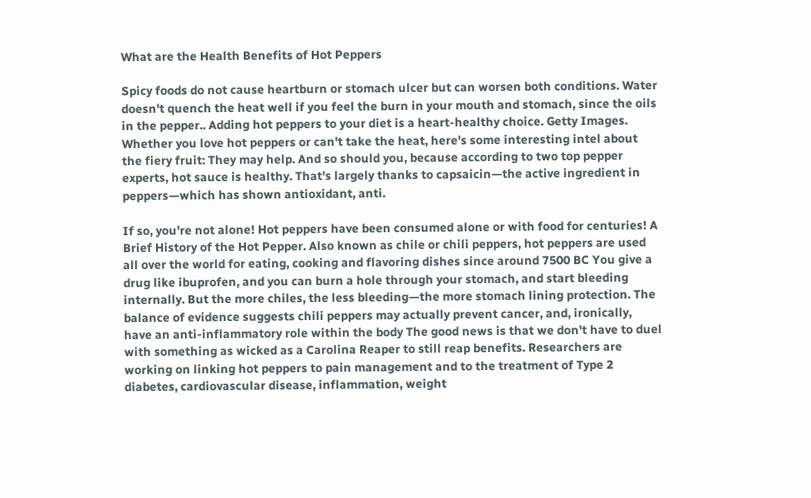What are the Health Benefits of Hot Peppers

Spicy foods do not cause heartburn or stomach ulcer but can worsen both conditions. Water doesn't quench the heat well if you feel the burn in your mouth and stomach, since the oils in the pepper.. Adding hot peppers to your diet is a heart-healthy choice. Getty Images. Whether you love hot peppers or can't take the heat, here's some interesting intel about the fiery fruit: They may help. And so should you, because according to two top pepper experts, hot sauce is healthy. That's largely thanks to capsaicin—the active ingredient in peppers—which has shown antioxidant, anti.

If so, you're not alone! Hot peppers have been consumed alone or with food for centuries! A Brief History of the Hot Pepper. Also known as chile or chili peppers, hot peppers are used all over the world for eating, cooking and flavoring dishes since around 7500 BC You give a drug like ibuprofen, and you can burn a hole through your stomach, and start bleeding internally. But the more chiles, the less bleeding—the more stomach lining protection. The balance of evidence suggests chili peppers may actually prevent cancer, and, ironically, have an anti-inflammatory role within the body The good news is that we don't have to duel with something as wicked as a Carolina Reaper to still reap benefits. Researchers are working on linking hot peppers to pain management and to the treatment of Type 2 diabetes, cardiovascular disease, inflammation, weight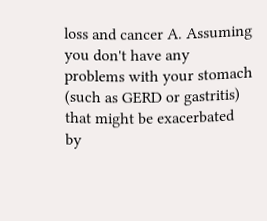loss and cancer A. Assuming you don't have any problems with your stomach (such as GERD or gastritis) that might be exacerbated by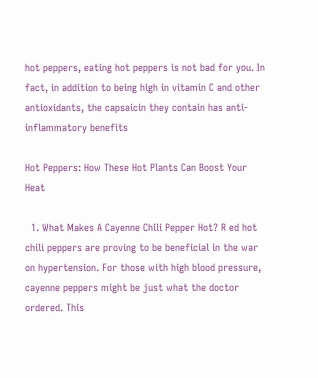hot peppers, eating hot peppers is not bad for you. In fact, in addition to being high in vitamin C and other antioxidants, the capsaicin they contain has anti-inflammatory benefits

Hot Peppers: How These Hot Plants Can Boost Your Heat

  1. What Makes A Cayenne Chili Pepper Hot? R ed hot chili peppers are proving to be beneficial in the war on hypertension. For those with high blood pressure, cayenne peppers might be just what the doctor ordered. This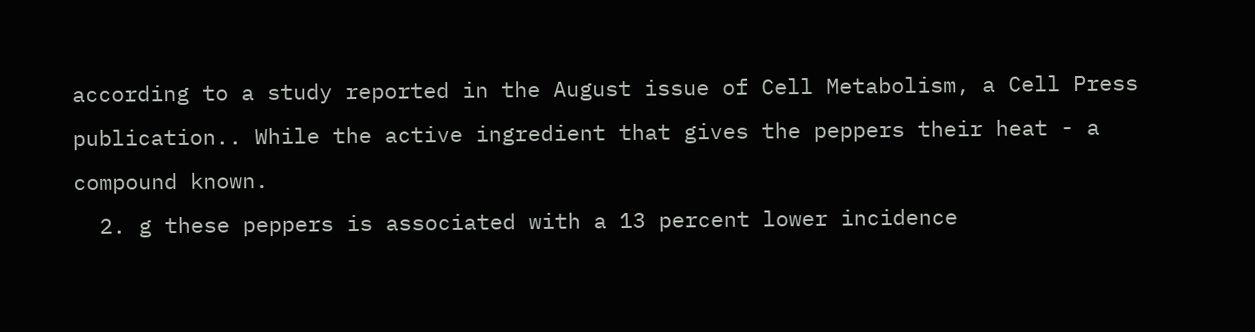according to a study reported in the August issue of Cell Metabolism, a Cell Press publication.. While the active ingredient that gives the peppers their heat - a compound known.
  2. g these peppers is associated with a 13 percent lower incidence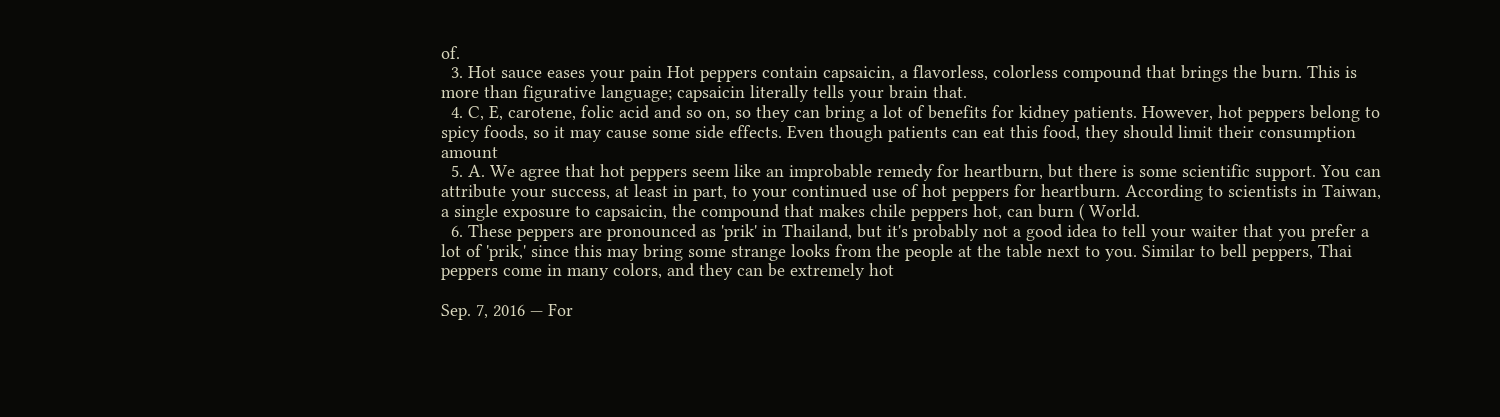of.
  3. Hot sauce eases your pain Hot peppers contain capsaicin, a flavorless, colorless compound that brings the burn. This is more than figurative language; capsaicin literally tells your brain that.
  4. C, E, carotene, folic acid and so on, so they can bring a lot of benefits for kidney patients. However, hot peppers belong to spicy foods, so it may cause some side effects. Even though patients can eat this food, they should limit their consumption amount
  5. A. We agree that hot peppers seem like an improbable remedy for heartburn, but there is some scientific support. You can attribute your success, at least in part, to your continued use of hot peppers for heartburn. According to scientists in Taiwan, a single exposure to capsaicin, the compound that makes chile peppers hot, can burn ( World.
  6. These peppers are pronounced as 'prik' in Thailand, but it's probably not a good idea to tell your waiter that you prefer a lot of 'prik,' since this may bring some strange looks from the people at the table next to you. Similar to bell peppers, Thai peppers come in many colors, and they can be extremely hot

Sep. 7, 2016 — For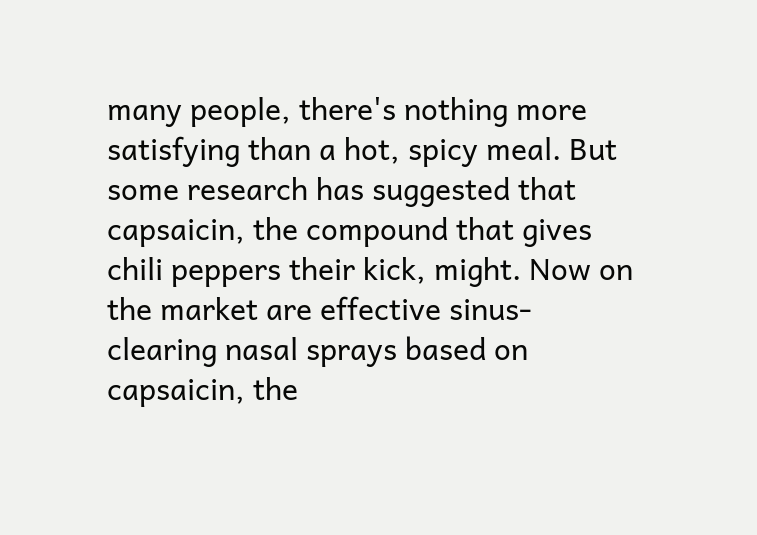many people, there's nothing more satisfying than a hot, spicy meal. But some research has suggested that capsaicin, the compound that gives chili peppers their kick, might. Now on the market are effective sinus-clearing nasal sprays based on capsaicin, the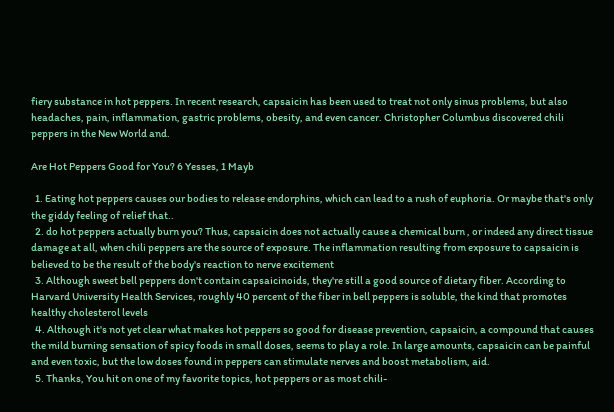fiery substance in hot peppers. In recent research, capsaicin has been used to treat not only sinus problems, but also headaches, pain, inflammation, gastric problems, obesity, and even cancer. Christopher Columbus discovered chili peppers in the New World and.

Are Hot Peppers Good for You? 6 Yesses, 1 Mayb

  1. Eating hot peppers causes our bodies to release endorphins, which can lead to a rush of euphoria. Or maybe that's only the giddy feeling of relief that..
  2. do hot peppers actually burn you? Thus, capsaicin does not actually cause a chemical burn , or indeed any direct tissue damage at all, when chili peppers are the source of exposure. The inflammation resulting from exposure to capsaicin is believed to be the result of the body's reaction to nerve excitement
  3. Although sweet bell peppers don't contain capsaicinoids, they're still a good source of dietary fiber. According to Harvard University Health Services, roughly 40 percent of the fiber in bell peppers is soluble, the kind that promotes healthy cholesterol levels
  4. Although it's not yet clear what makes hot peppers so good for disease prevention, capsaicin, a compound that causes the mild burning sensation of spicy foods in small doses, seems to play a role. In large amounts, capsaicin can be painful and even toxic, but the low doses found in peppers can stimulate nerves and boost metabolism, aid.
  5. Thanks, You hit on one of my favorite topics, hot peppers or as most chili-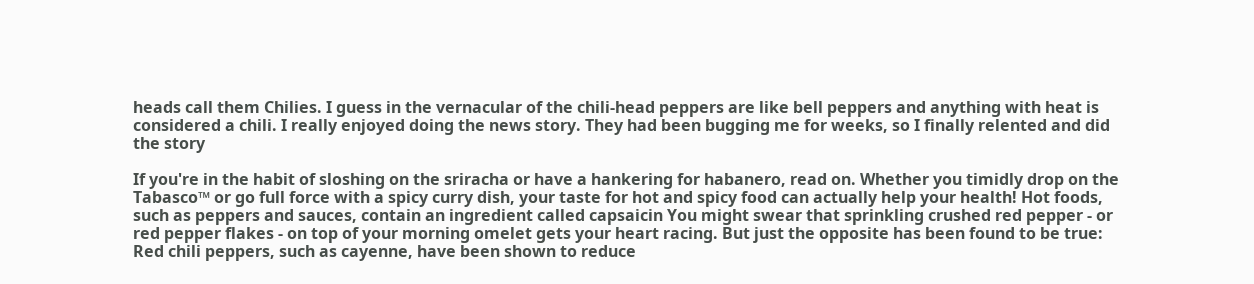heads call them Chilies. I guess in the vernacular of the chili-head peppers are like bell peppers and anything with heat is considered a chili. I really enjoyed doing the news story. They had been bugging me for weeks, so I finally relented and did the story

If you're in the habit of sloshing on the sriracha or have a hankering for habanero, read on. Whether you timidly drop on the Tabasco™ or go full force with a spicy curry dish, your taste for hot and spicy food can actually help your health! Hot foods, such as peppers and sauces, contain an ingredient called capsaicin You might swear that sprinkling crushed red pepper - or red pepper flakes - on top of your morning omelet gets your heart racing. But just the opposite has been found to be true: Red chili peppers, such as cayenne, have been shown to reduce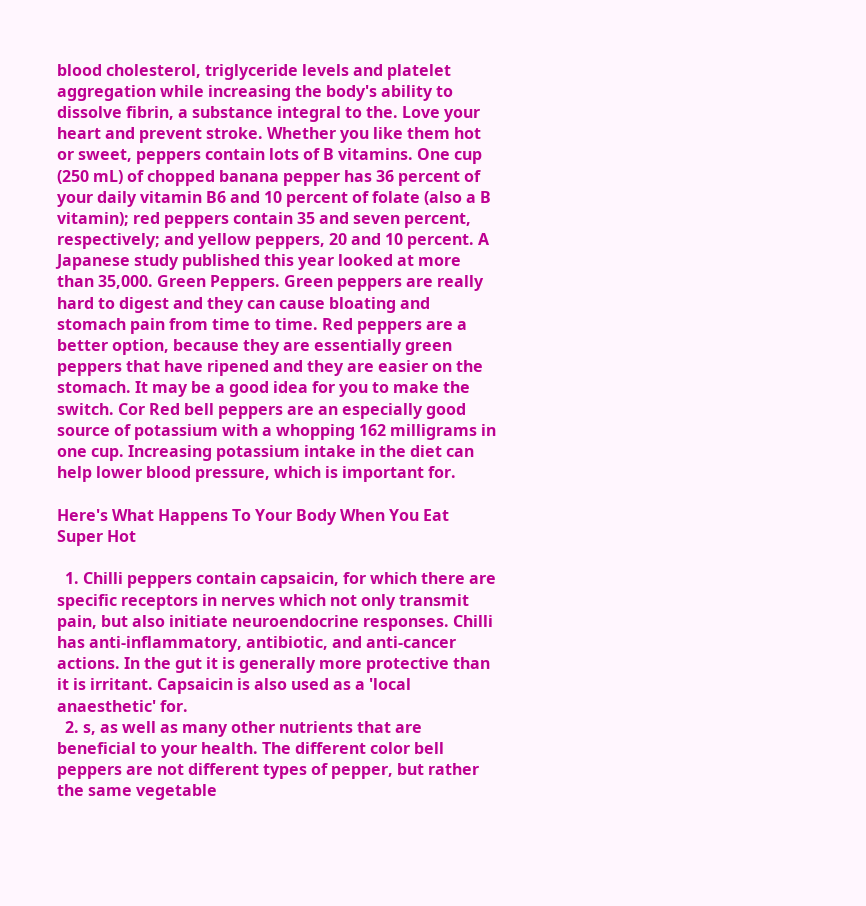blood cholesterol, triglyceride levels and platelet aggregation while increasing the body's ability to dissolve fibrin, a substance integral to the. Love your heart and prevent stroke. Whether you like them hot or sweet, peppers contain lots of B vitamins. One cup (250 mL) of chopped banana pepper has 36 percent of your daily vitamin B6 and 10 percent of folate (also a B vitamin); red peppers contain 35 and seven percent, respectively; and yellow peppers, 20 and 10 percent. A Japanese study published this year looked at more than 35,000. Green Peppers. Green peppers are really hard to digest and they can cause bloating and stomach pain from time to time. Red peppers are a better option, because they are essentially green peppers that have ripened and they are easier on the stomach. It may be a good idea for you to make the switch. Cor Red bell peppers are an especially good source of potassium with a whopping 162 milligrams in one cup. Increasing potassium intake in the diet can help lower blood pressure, which is important for.

Here's What Happens To Your Body When You Eat Super Hot

  1. Chilli peppers contain capsaicin, for which there are specific receptors in nerves which not only transmit pain, but also initiate neuroendocrine responses. Chilli has anti-inflammatory, antibiotic, and anti-cancer actions. In the gut it is generally more protective than it is irritant. Capsaicin is also used as a 'local anaesthetic' for.
  2. s, as well as many other nutrients that are beneficial to your health. The different color bell peppers are not different types of pepper, but rather the same vegetable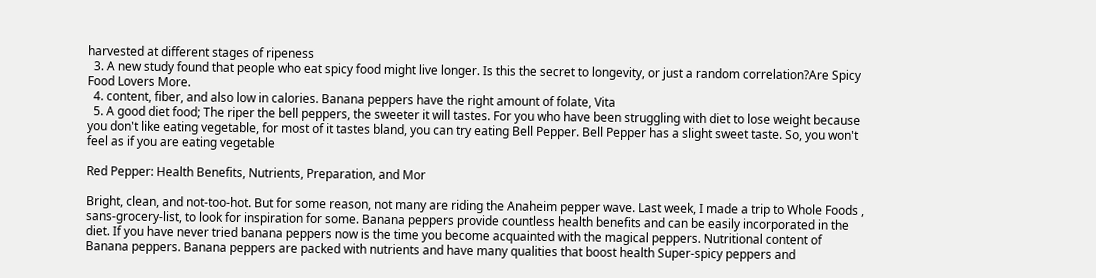harvested at different stages of ripeness
  3. A new study found that people who eat spicy food might live longer. Is this the secret to longevity, or just a random correlation?Are Spicy Food Lovers More.
  4. content, fiber, and also low in calories. Banana peppers have the right amount of folate, Vita
  5. A good diet food; The riper the bell peppers, the sweeter it will tastes. For you who have been struggling with diet to lose weight because you don't like eating vegetable, for most of it tastes bland, you can try eating Bell Pepper. Bell Pepper has a slight sweet taste. So, you won't feel as if you are eating vegetable

Red Pepper: Health Benefits, Nutrients, Preparation, and Mor

Bright, clean, and not-too-hot. But for some reason, not many are riding the Anaheim pepper wave. Last week, I made a trip to Whole Foods , sans-grocery-list, to look for inspiration for some. Banana peppers provide countless health benefits and can be easily incorporated in the diet. If you have never tried banana peppers now is the time you become acquainted with the magical peppers. Nutritional content of Banana peppers. Banana peppers are packed with nutrients and have many qualities that boost health Super-spicy peppers and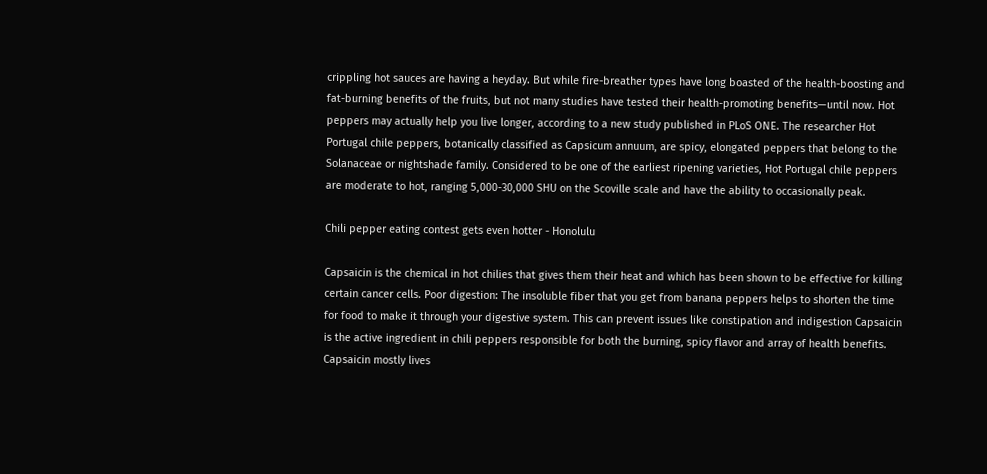crippling hot sauces are having a heyday. But while fire-breather types have long boasted of the health-boosting and fat-burning benefits of the fruits, but not many studies have tested their health-promoting benefits—until now. Hot peppers may actually help you live longer, according to a new study published in PLoS ONE. The researcher Hot Portugal chile peppers, botanically classified as Capsicum annuum, are spicy, elongated peppers that belong to the Solanaceae or nightshade family. Considered to be one of the earliest ripening varieties, Hot Portugal chile peppers are moderate to hot, ranging 5,000-30,000 SHU on the Scoville scale and have the ability to occasionally peak.

Chili pepper eating contest gets even hotter - Honolulu

Capsaicin is the chemical in hot chilies that gives them their heat and which has been shown to be effective for killing certain cancer cells. Poor digestion: The insoluble fiber that you get from banana peppers helps to shorten the time for food to make it through your digestive system. This can prevent issues like constipation and indigestion Capsaicin is the active ingredient in chili peppers responsible for both the burning, spicy flavor and array of health benefits. Capsaicin mostly lives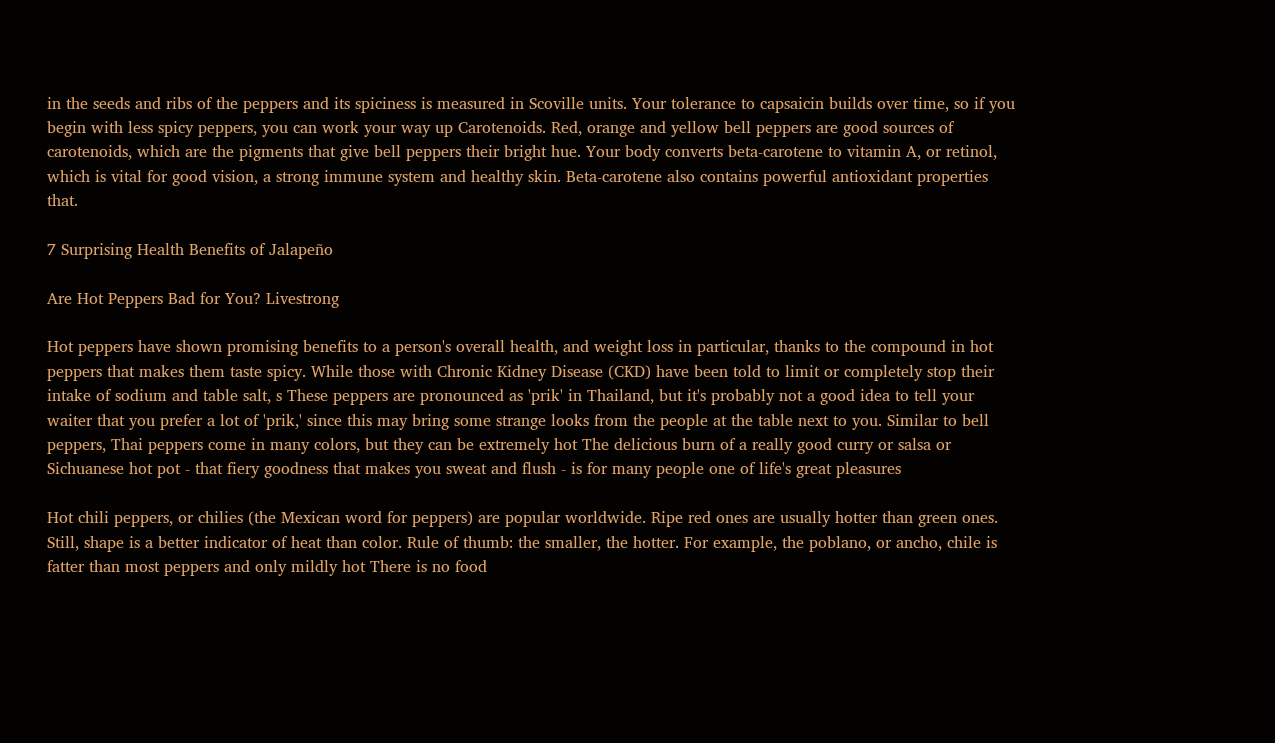in the seeds and ribs of the peppers and its spiciness is measured in Scoville units. Your tolerance to capsaicin builds over time, so if you begin with less spicy peppers, you can work your way up Carotenoids. Red, orange and yellow bell peppers are good sources of carotenoids, which are the pigments that give bell peppers their bright hue. Your body converts beta-carotene to vitamin A, or retinol, which is vital for good vision, a strong immune system and healthy skin. Beta-carotene also contains powerful antioxidant properties that.

7 Surprising Health Benefits of Jalapeño

Are Hot Peppers Bad for You? Livestrong

Hot peppers have shown promising benefits to a person's overall health, and weight loss in particular, thanks to the compound in hot peppers that makes them taste spicy. While those with Chronic Kidney Disease (CKD) have been told to limit or completely stop their intake of sodium and table salt, s These peppers are pronounced as 'prik' in Thailand, but it's probably not a good idea to tell your waiter that you prefer a lot of 'prik,' since this may bring some strange looks from the people at the table next to you. Similar to bell peppers, Thai peppers come in many colors, but they can be extremely hot The delicious burn of a really good curry or salsa or Sichuanese hot pot - that fiery goodness that makes you sweat and flush - is for many people one of life's great pleasures

Hot chili peppers, or chilies (the Mexican word for peppers) are popular worldwide. Ripe red ones are usually hotter than green ones. Still, shape is a better indicator of heat than color. Rule of thumb: the smaller, the hotter. For example, the poblano, or ancho, chile is fatter than most peppers and only mildly hot There is no food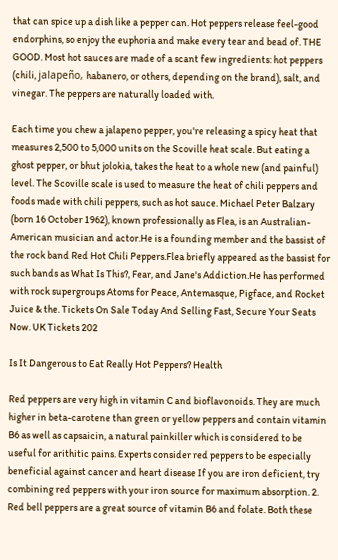that can spice up a dish like a pepper can. Hot peppers release feel-good endorphins, so enjoy the euphoria and make every tear and bead of. THE GOOD. Most hot sauces are made of a scant few ingredients: hot peppers (chili, jalapeño, habanero, or others, depending on the brand), salt, and vinegar. The peppers are naturally loaded with.

Each time you chew a jalapeno pepper, you're releasing a spicy heat that measures 2,500 to 5,000 units on the Scoville heat scale. But eating a ghost pepper, or bhut jolokia, takes the heat to a whole new (and painful) level. The Scoville scale is used to measure the heat of chili peppers and foods made with chili peppers, such as hot sauce. Michael Peter Balzary (born 16 October 1962), known professionally as Flea, is an Australian-American musician and actor.He is a founding member and the bassist of the rock band Red Hot Chili Peppers.Flea briefly appeared as the bassist for such bands as What Is This?, Fear, and Jane's Addiction.He has performed with rock supergroups Atoms for Peace, Antemasque, Pigface, and Rocket Juice & the. Tickets On Sale Today And Selling Fast, Secure Your Seats Now. UK Tickets 202

Is It Dangerous to Eat Really Hot Peppers? Health

Red peppers are very high in vitamin C and bioflavonoids. They are much higher in beta-carotene than green or yellow peppers and contain vitamin B6 as well as capsaicin, a natural painkiller which is considered to be useful for arithitic pains. Experts consider red peppers to be especially beneficial against cancer and heart disease If you are iron deficient, try combining red peppers with your iron source for maximum absorption. 2. Red bell peppers are a great source of vitamin B6 and folate. Both these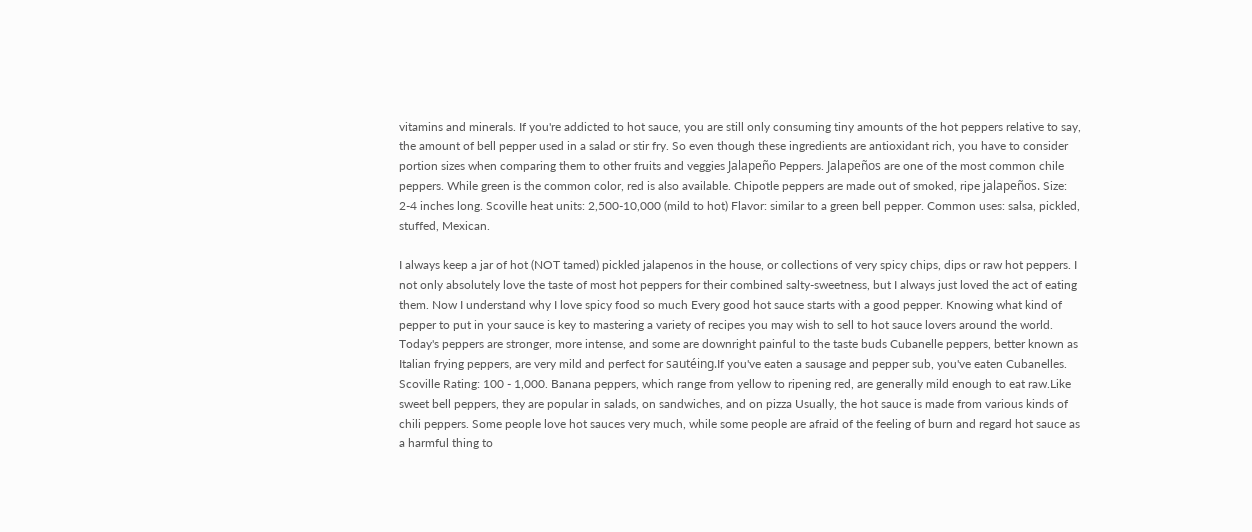vitamins and minerals. If you're addicted to hot sauce, you are still only consuming tiny amounts of the hot peppers relative to say, the amount of bell pepper used in a salad or stir fry. So even though these ingredients are antioxidant rich, you have to consider portion sizes when comparing them to other fruits and veggies Jalapeño Peppers. Jalapeños are one of the most common chile peppers. While green is the common color, red is also available. Chipotle peppers are made out of smoked, ripe jalapeños. Size: 2-4 inches long. Scoville heat units: 2,500-10,000 (mild to hot) Flavor: similar to a green bell pepper. Common uses: salsa, pickled, stuffed, Mexican.

I always keep a jar of hot (NOT tamed) pickled jalapenos in the house, or collections of very spicy chips, dips or raw hot peppers. I not only absolutely love the taste of most hot peppers for their combined salty-sweetness, but I always just loved the act of eating them. Now I understand why I love spicy food so much Every good hot sauce starts with a good pepper. Knowing what kind of pepper to put in your sauce is key to mastering a variety of recipes you may wish to sell to hot sauce lovers around the world. Today's peppers are stronger, more intense, and some are downright painful to the taste buds Cubanelle peppers, better known as Italian frying peppers, are very mild and perfect for sautéing.If you've eaten a sausage and pepper sub, you've eaten Cubanelles. Scoville Rating: 100 - 1,000. Banana peppers, which range from yellow to ripening red, are generally mild enough to eat raw.Like sweet bell peppers, they are popular in salads, on sandwiches, and on pizza Usually, the hot sauce is made from various kinds of chili peppers. Some people love hot sauces very much, while some people are afraid of the feeling of burn and regard hot sauce as a harmful thing to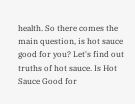health. So there comes the main question, is hot sauce good for you? Let's find out truths of hot sauce. Is Hot Sauce Good for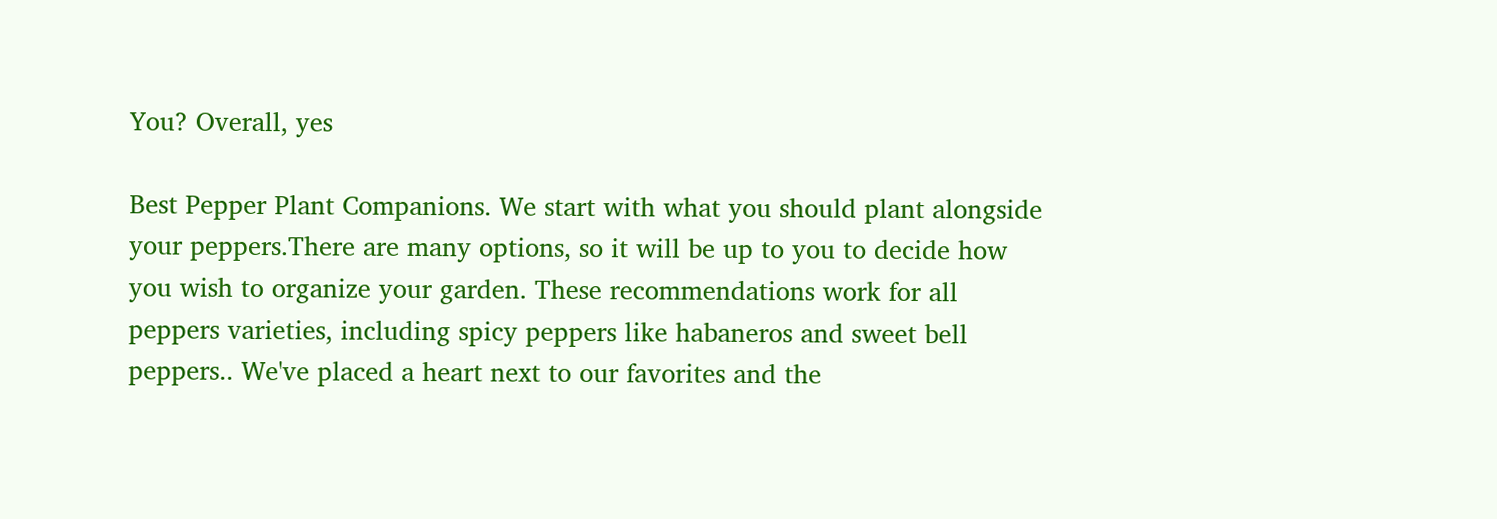You? Overall, yes

Best Pepper Plant Companions. We start with what you should plant alongside your peppers.There are many options, so it will be up to you to decide how you wish to organize your garden. These recommendations work for all peppers varieties, including spicy peppers like habaneros and sweet bell peppers.. We've placed a heart next to our favorites and the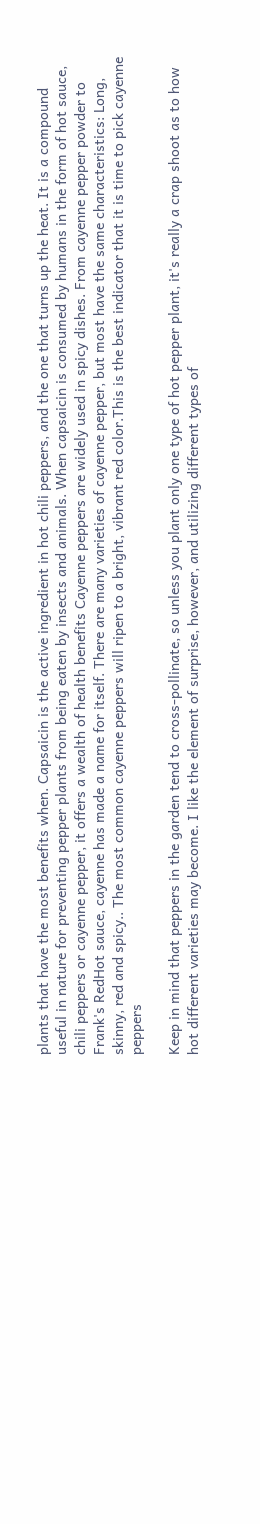plants that have the most benefits when. Capsaicin is the active ingredient in hot chili peppers, and the one that turns up the heat. It is a compound useful in nature for preventing pepper plants from being eaten by insects and animals. When capsaicin is consumed by humans in the form of hot sauce, chili peppers or cayenne pepper, it offers a wealth of health benefits Cayenne peppers are widely used in spicy dishes. From cayenne pepper powder to Frank's RedHot sauce, cayenne has made a name for itself. There are many varieties of cayenne pepper, but most have the same characteristics: Long, skinny, red and spicy.. The most common cayenne peppers will ripen to a bright, vibrant red color.This is the best indicator that it is time to pick cayenne peppers

Keep in mind that peppers in the garden tend to cross-pollinate, so unless you plant only one type of hot pepper plant, it's really a crap shoot as to how hot different varieties may become. I like the element of surprise, however, and utilizing different types of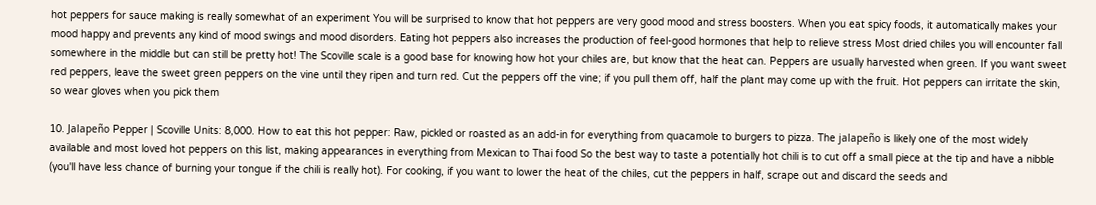hot peppers for sauce making is really somewhat of an experiment You will be surprised to know that hot peppers are very good mood and stress boosters. When you eat spicy foods, it automatically makes your mood happy and prevents any kind of mood swings and mood disorders. Eating hot peppers also increases the production of feel-good hormones that help to relieve stress Most dried chiles you will encounter fall somewhere in the middle but can still be pretty hot! The Scoville scale is a good base for knowing how hot your chiles are, but know that the heat can. Peppers are usually harvested when green. If you want sweet red peppers, leave the sweet green peppers on the vine until they ripen and turn red. Cut the peppers off the vine; if you pull them off, half the plant may come up with the fruit. Hot peppers can irritate the skin, so wear gloves when you pick them

10. Jalapeño Pepper | Scoville Units: 8,000. How to eat this hot pepper: Raw, pickled or roasted as an add-in for everything from quacamole to burgers to pizza. The jalapeño is likely one of the most widely available and most loved hot peppers on this list, making appearances in everything from Mexican to Thai food So the best way to taste a potentially hot chili is to cut off a small piece at the tip and have a nibble (you'll have less chance of burning your tongue if the chili is really hot). For cooking, if you want to lower the heat of the chiles, cut the peppers in half, scrape out and discard the seeds and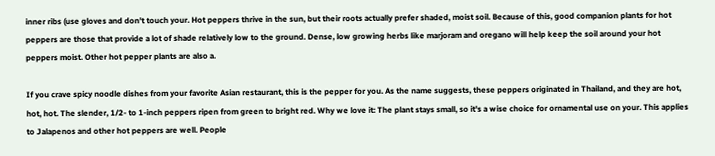inner ribs (use gloves and don't touch your. Hot peppers thrive in the sun, but their roots actually prefer shaded, moist soil. Because of this, good companion plants for hot peppers are those that provide a lot of shade relatively low to the ground. Dense, low growing herbs like marjoram and oregano will help keep the soil around your hot peppers moist. Other hot pepper plants are also a.

If you crave spicy noodle dishes from your favorite Asian restaurant, this is the pepper for you. As the name suggests, these peppers originated in Thailand, and they are hot, hot, hot. The slender, 1/2- to 1-inch peppers ripen from green to bright red. Why we love it: The plant stays small, so it's a wise choice for ornamental use on your. This applies to Jalapenos and other hot peppers are well. People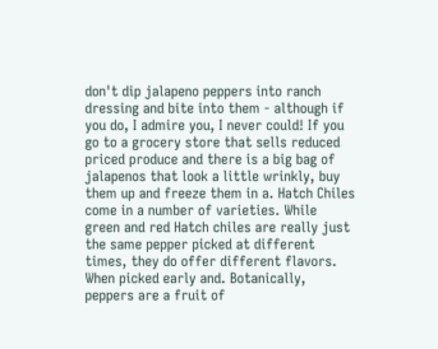don't dip jalapeno peppers into ranch dressing and bite into them - although if you do, I admire you, I never could! If you go to a grocery store that sells reduced priced produce and there is a big bag of jalapenos that look a little wrinkly, buy them up and freeze them in a. Hatch Chiles come in a number of varieties. While green and red Hatch chiles are really just the same pepper picked at different times, they do offer different flavors. When picked early and. Botanically, peppers are a fruit of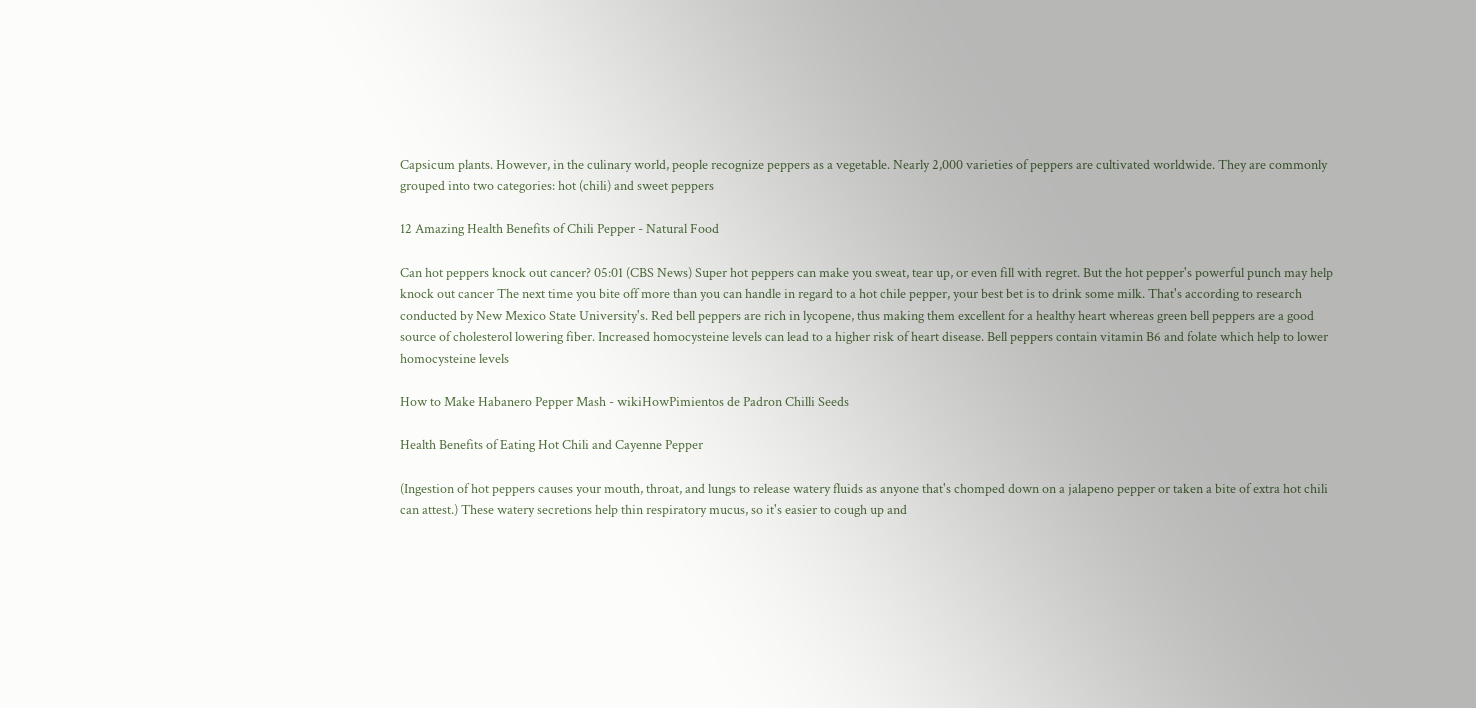Capsicum plants. However, in the culinary world, people recognize peppers as a vegetable. Nearly 2,000 varieties of peppers are cultivated worldwide. They are commonly grouped into two categories: hot (chili) and sweet peppers

12 Amazing Health Benefits of Chili Pepper - Natural Food

Can hot peppers knock out cancer? 05:01 (CBS News) Super hot peppers can make you sweat, tear up, or even fill with regret. But the hot pepper's powerful punch may help knock out cancer The next time you bite off more than you can handle in regard to a hot chile pepper, your best bet is to drink some milk. That's according to research conducted by New Mexico State University's. Red bell peppers are rich in lycopene, thus making them excellent for a healthy heart whereas green bell peppers are a good source of cholesterol lowering fiber. Increased homocysteine levels can lead to a higher risk of heart disease. Bell peppers contain vitamin B6 and folate which help to lower homocysteine levels

How to Make Habanero Pepper Mash - wikiHowPimientos de Padron Chilli Seeds

Health Benefits of Eating Hot Chili and Cayenne Pepper

(Ingestion of hot peppers causes your mouth, throat, and lungs to release watery fluids as anyone that's chomped down on a jalapeno pepper or taken a bite of extra hot chili can attest.) These watery secretions help thin respiratory mucus, so it's easier to cough up and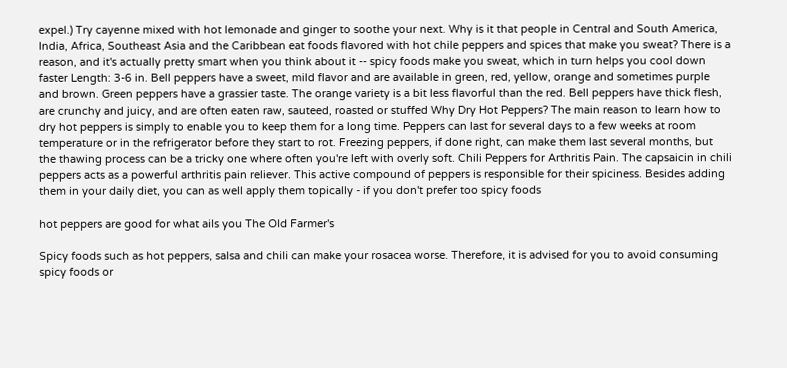expel.) Try cayenne mixed with hot lemonade and ginger to soothe your next. Why is it that people in Central and South America, India, Africa, Southeast Asia and the Caribbean eat foods flavored with hot chile peppers and spices that make you sweat? There is a reason, and it's actually pretty smart when you think about it -- spicy foods make you sweat, which in turn helps you cool down faster Length: 3-6 in. Bell peppers have a sweet, mild flavor and are available in green, red, yellow, orange and sometimes purple and brown. Green peppers have a grassier taste. The orange variety is a bit less flavorful than the red. Bell peppers have thick flesh, are crunchy and juicy, and are often eaten raw, sauteed, roasted or stuffed Why Dry Hot Peppers? The main reason to learn how to dry hot peppers is simply to enable you to keep them for a long time. Peppers can last for several days to a few weeks at room temperature or in the refrigerator before they start to rot. Freezing peppers, if done right, can make them last several months, but the thawing process can be a tricky one where often you're left with overly soft. Chili Peppers for Arthritis Pain. The capsaicin in chili peppers acts as a powerful arthritis pain reliever. This active compound of peppers is responsible for their spiciness. Besides adding them in your daily diet, you can as well apply them topically - if you don't prefer too spicy foods

hot peppers are good for what ails you The Old Farmer's

Spicy foods such as hot peppers, salsa and chili can make your rosacea worse. Therefore, it is advised for you to avoid consuming spicy foods or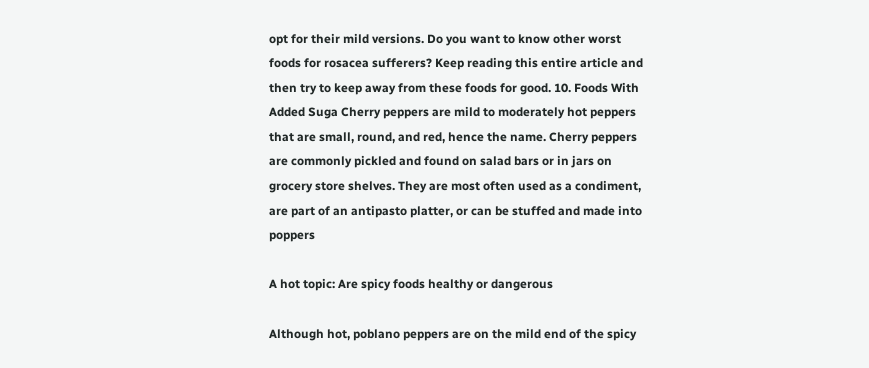opt for their mild versions. Do you want to know other worst foods for rosacea sufferers? Keep reading this entire article and then try to keep away from these foods for good. 10. Foods With Added Suga Cherry peppers are mild to moderately hot peppers that are small, round, and red, hence the name. Cherry peppers are commonly pickled and found on salad bars or in jars on grocery store shelves. They are most often used as a condiment, are part of an antipasto platter, or can be stuffed and made into poppers

A hot topic: Are spicy foods healthy or dangerous

Although hot, poblano peppers are on the mild end of the spicy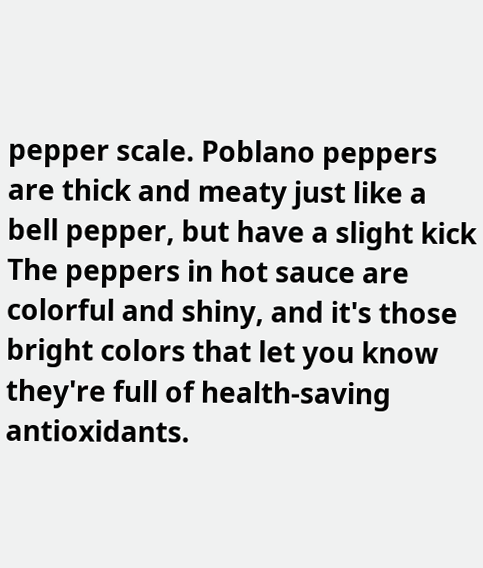pepper scale. Poblano peppers are thick and meaty just like a bell pepper, but have a slight kick The peppers in hot sauce are colorful and shiny, and it's those bright colors that let you know they're full of health-saving antioxidants.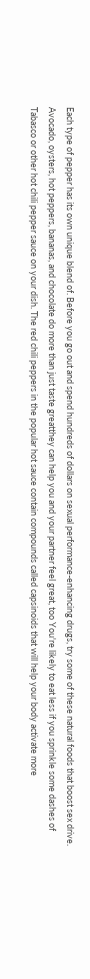Each type of pepper has its own unique blend of. Before you go out and spend hundreds of dollars on sexual performance-enhancing drugs, try some of these natural foods that boost sex drive. Avocado, oysters, hot peppers, bananas, and chocolate do more than just taste greatthey can help you and your partner feel great, too You're likely to eat less if you sprinkle some dashes of Tabasco or other hot chili pepper sauce on your dish. The red chili peppers in the popular hot sauce contain compounds called capsinoids that will help your body activate more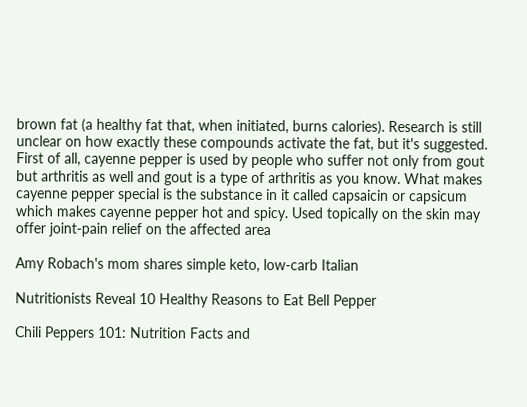brown fat (a healthy fat that, when initiated, burns calories). Research is still unclear on how exactly these compounds activate the fat, but it's suggested. First of all, cayenne pepper is used by people who suffer not only from gout but arthritis as well and gout is a type of arthritis as you know. What makes cayenne pepper special is the substance in it called capsaicin or capsicum which makes cayenne pepper hot and spicy. Used topically on the skin may offer joint-pain relief on the affected area

Amy Robach's mom shares simple keto, low-carb Italian

Nutritionists Reveal 10 Healthy Reasons to Eat Bell Pepper

Chili Peppers 101: Nutrition Facts and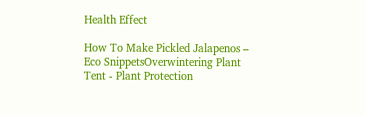Health Effect

How To Make Pickled Jalapenos – Eco SnippetsOverwintering Plant Tent - Plant Protection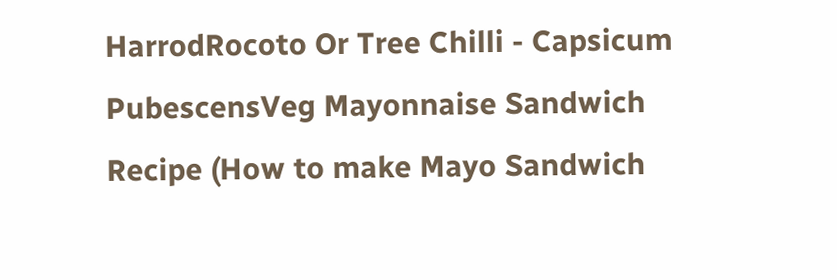HarrodRocoto Or Tree Chilli - Capsicum PubescensVeg Mayonnaise Sandwich Recipe (How to make Mayo Sandwich